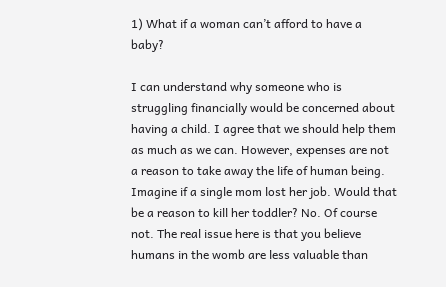1) What if a woman can’t afford to have a baby?

I can understand why someone who is struggling financially would be concerned about having a child. I agree that we should help them as much as we can. However, expenses are not a reason to take away the life of human being. Imagine if a single mom lost her job. Would that be a reason to kill her toddler? No. Of course not. The real issue here is that you believe humans in the womb are less valuable than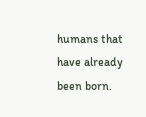humans that have already been born.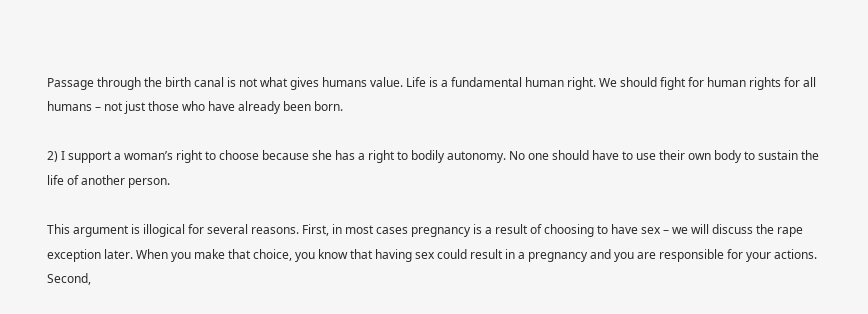Passage through the birth canal is not what gives humans value. Life is a fundamental human right. We should fight for human rights for all humans – not just those who have already been born.

2) I support a woman’s right to choose because she has a right to bodily autonomy. No one should have to use their own body to sustain the life of another person.

This argument is illogical for several reasons. First, in most cases pregnancy is a result of choosing to have sex – we will discuss the rape exception later. When you make that choice, you know that having sex could result in a pregnancy and you are responsible for your actions. Second,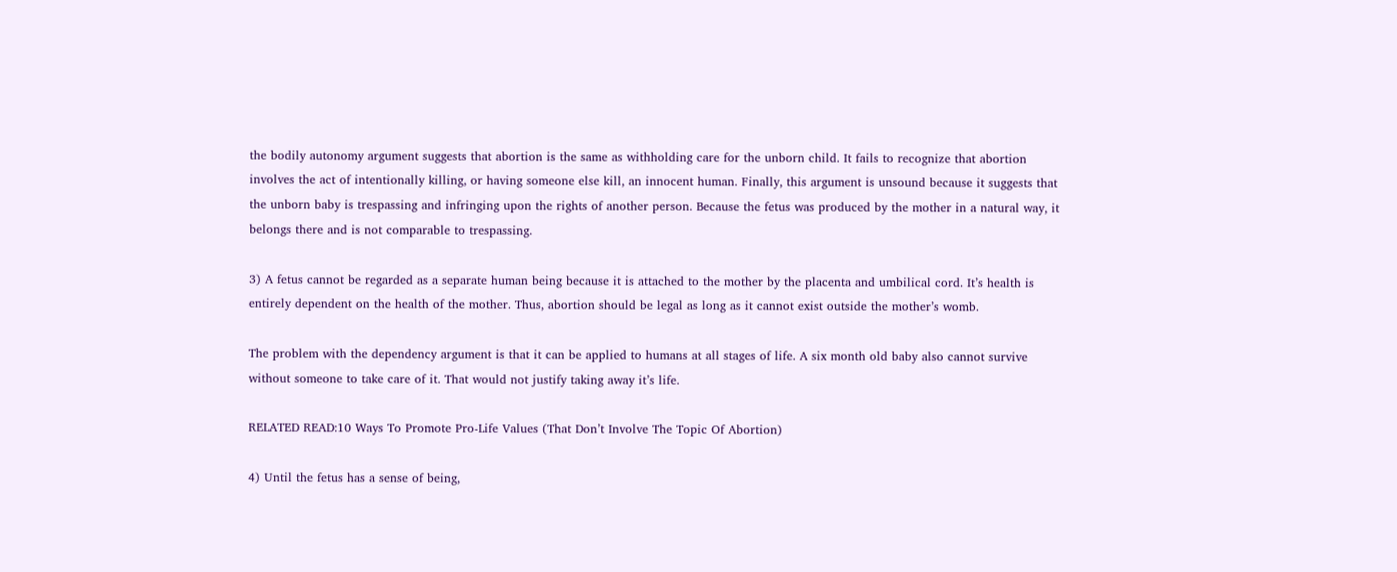the bodily autonomy argument suggests that abortion is the same as withholding care for the unborn child. It fails to recognize that abortion involves the act of intentionally killing, or having someone else kill, an innocent human. Finally, this argument is unsound because it suggests that the unborn baby is trespassing and infringing upon the rights of another person. Because the fetus was produced by the mother in a natural way, it belongs there and is not comparable to trespassing.

3) A fetus cannot be regarded as a separate human being because it is attached to the mother by the placenta and umbilical cord. It’s health is entirely dependent on the health of the mother. Thus, abortion should be legal as long as it cannot exist outside the mother’s womb.

The problem with the dependency argument is that it can be applied to humans at all stages of life. A six month old baby also cannot survive without someone to take care of it. That would not justify taking away it’s life.

RELATED READ:10 Ways To Promote Pro-Life Values (That Don’t Involve The Topic Of Abortion)

4) Until the fetus has a sense of being,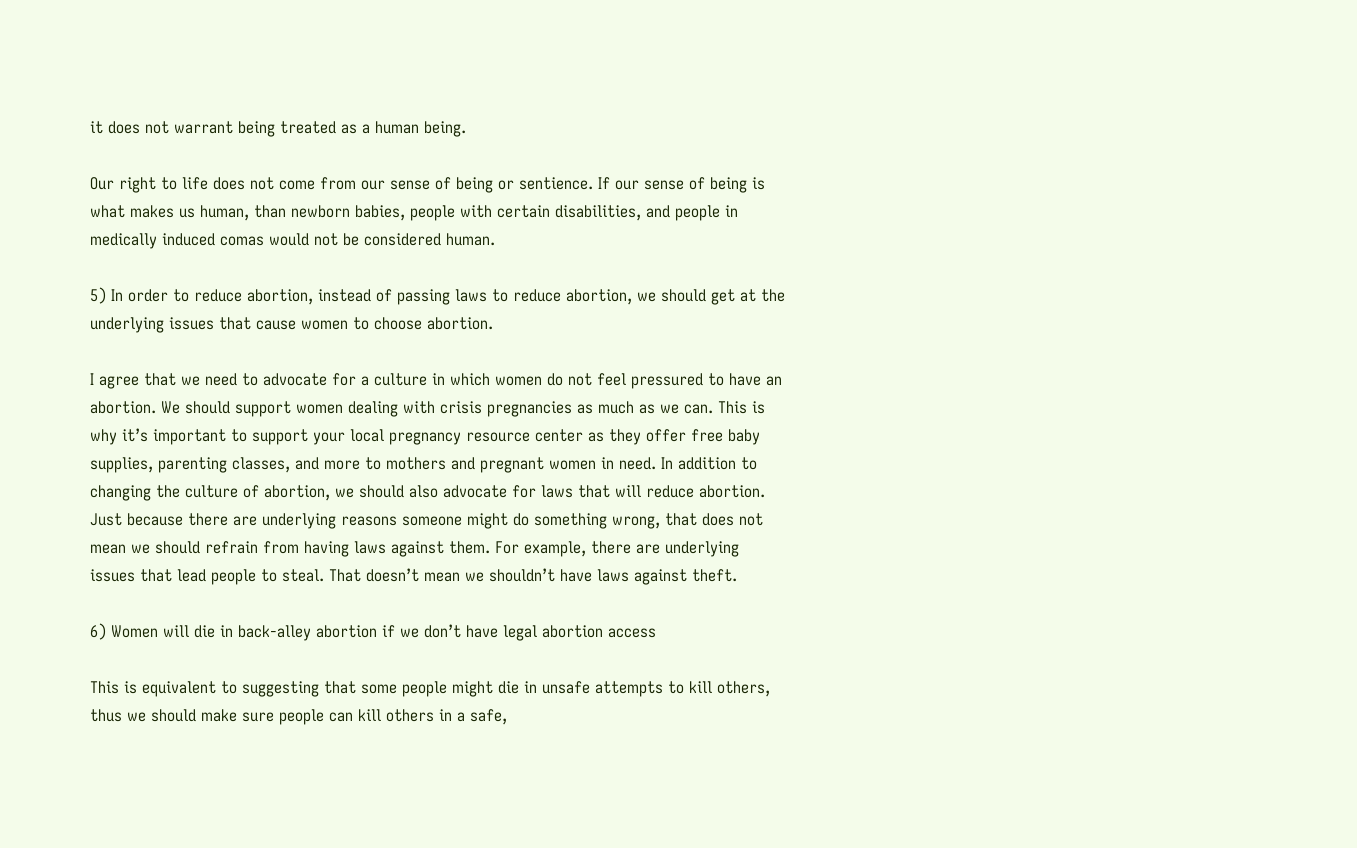it does not warrant being treated as a human being.

Our right to life does not come from our sense of being or sentience. If our sense of being is what makes us human, than newborn babies, people with certain disabilities, and people in medically induced comas would not be considered human.

5) In order to reduce abortion, instead of passing laws to reduce abortion, we should get at the underlying issues that cause women to choose abortion.

I agree that we need to advocate for a culture in which women do not feel pressured to have an abortion. We should support women dealing with crisis pregnancies as much as we can. This is why it’s important to support your local pregnancy resource center as they offer free baby supplies, parenting classes, and more to mothers and pregnant women in need. In addition to changing the culture of abortion, we should also advocate for laws that will reduce abortion. Just because there are underlying reasons someone might do something wrong, that does not mean we should refrain from having laws against them. For example, there are underlying issues that lead people to steal. That doesn’t mean we shouldn’t have laws against theft.

6) Women will die in back-alley abortion if we don’t have legal abortion access

This is equivalent to suggesting that some people might die in unsafe attempts to kill others, thus we should make sure people can kill others in a safe,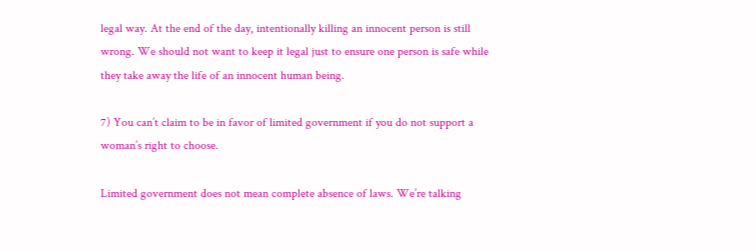legal way. At the end of the day, intentionally killing an innocent person is still wrong. We should not want to keep it legal just to ensure one person is safe while they take away the life of an innocent human being.

7) You can’t claim to be in favor of limited government if you do not support a woman’s right to choose.

Limited government does not mean complete absence of laws. We’re talking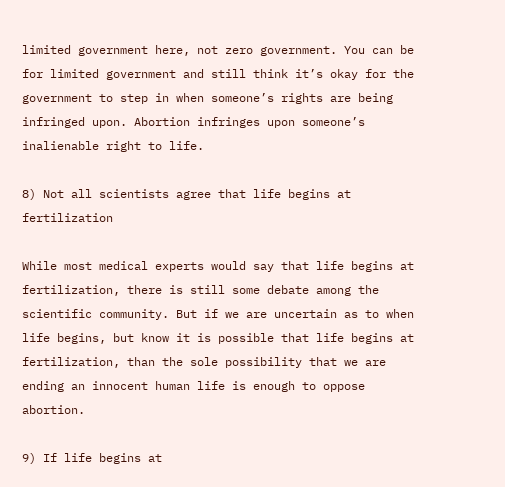limited government here, not zero government. You can be for limited government and still think it’s okay for the government to step in when someone’s rights are being infringed upon. Abortion infringes upon someone’s inalienable right to life.

8) Not all scientists agree that life begins at fertilization

While most medical experts would say that life begins at fertilization, there is still some debate among the scientific community. But if we are uncertain as to when life begins, but know it is possible that life begins at fertilization, than the sole possibility that we are ending an innocent human life is enough to oppose abortion.

9) If life begins at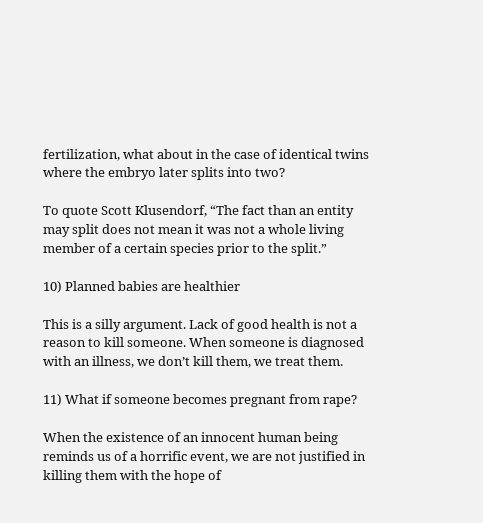fertilization, what about in the case of identical twins where the embryo later splits into two?

To quote Scott Klusendorf, “The fact than an entity may split does not mean it was not a whole living member of a certain species prior to the split.”

10) Planned babies are healthier

This is a silly argument. Lack of good health is not a reason to kill someone. When someone is diagnosed with an illness, we don’t kill them, we treat them.

11) What if someone becomes pregnant from rape?

When the existence of an innocent human being reminds us of a horrific event, we are not justified in killing them with the hope of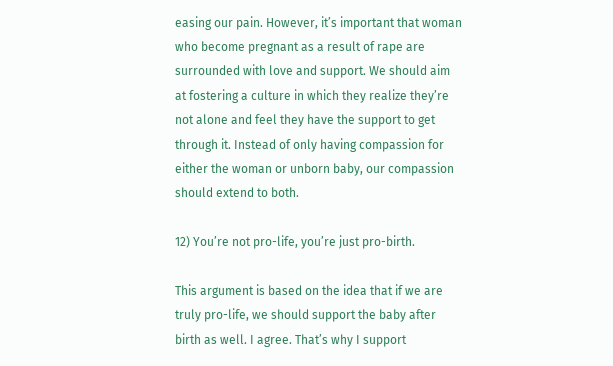easing our pain. However, it’s important that woman who become pregnant as a result of rape are surrounded with love and support. We should aim at fostering a culture in which they realize they’re not alone and feel they have the support to get through it. Instead of only having compassion for either the woman or unborn baby, our compassion should extend to both.

12) You’re not pro-life, you’re just pro-birth.

This argument is based on the idea that if we are truly pro-life, we should support the baby after birth as well. I agree. That’s why I support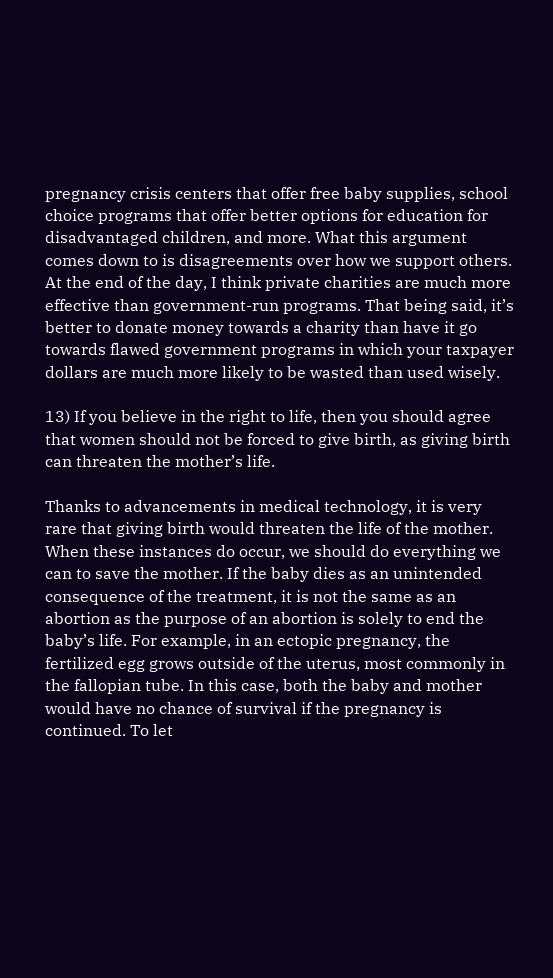pregnancy crisis centers that offer free baby supplies, school choice programs that offer better options for education for disadvantaged children, and more. What this argument comes down to is disagreements over how we support others. At the end of the day, I think private charities are much more effective than government-run programs. That being said, it’s better to donate money towards a charity than have it go towards flawed government programs in which your taxpayer dollars are much more likely to be wasted than used wisely.

13) If you believe in the right to life, then you should agree that women should not be forced to give birth, as giving birth can threaten the mother’s life.

Thanks to advancements in medical technology, it is very rare that giving birth would threaten the life of the mother. When these instances do occur, we should do everything we can to save the mother. If the baby dies as an unintended consequence of the treatment, it is not the same as an abortion as the purpose of an abortion is solely to end the baby’s life. For example, in an ectopic pregnancy, the fertilized egg grows outside of the uterus, most commonly in the fallopian tube. In this case, both the baby and mother would have no chance of survival if the pregnancy is continued. To let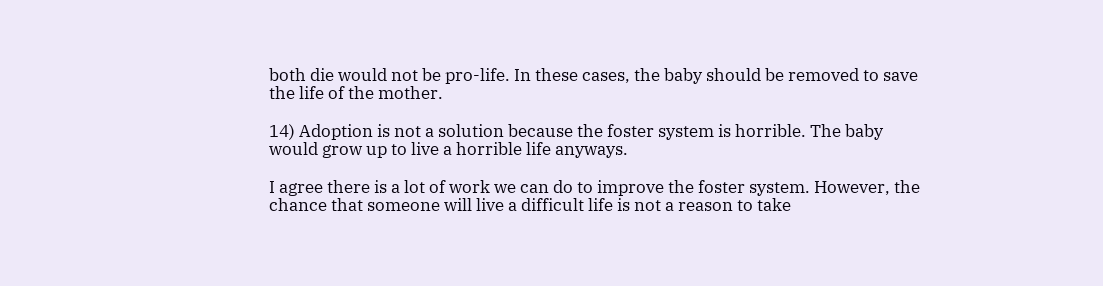both die would not be pro-life. In these cases, the baby should be removed to save the life of the mother.

14) Adoption is not a solution because the foster system is horrible. The baby would grow up to live a horrible life anyways.

I agree there is a lot of work we can do to improve the foster system. However, the chance that someone will live a difficult life is not a reason to take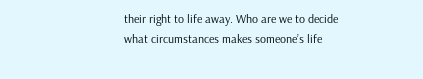their right to life away. Who are we to decide what circumstances makes someone’s life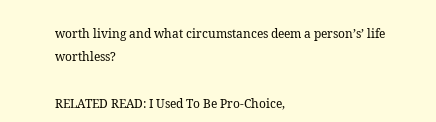worth living and what circumstances deem a person’s’ life worthless?

RELATED READ: I Used To Be Pro-Choice,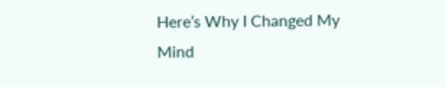Here’s Why I Changed My Mind